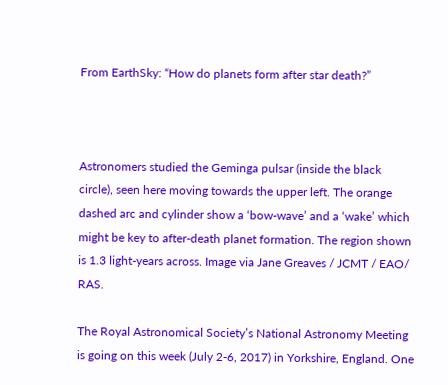From EarthSky: “How do planets form after star death?”



Astronomers studied the Geminga pulsar (inside the black circle), seen here moving towards the upper left. The orange dashed arc and cylinder show a ‘bow-wave’ and a ‘wake’ which might be key to after-death planet formation. The region shown is 1.3 light-years across. Image via Jane Greaves / JCMT / EAO/ RAS.

The Royal Astronomical Society’s National Astronomy Meeting is going on this week (July 2-6, 2017) in Yorkshire, England. One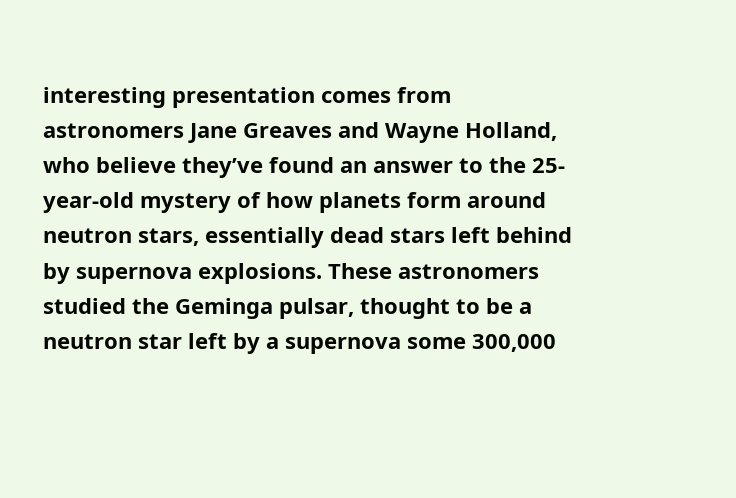interesting presentation comes from astronomers Jane Greaves and Wayne Holland, who believe they’ve found an answer to the 25-year-old mystery of how planets form around neutron stars, essentially dead stars left behind by supernova explosions. These astronomers studied the Geminga pulsar, thought to be a neutron star left by a supernova some 300,000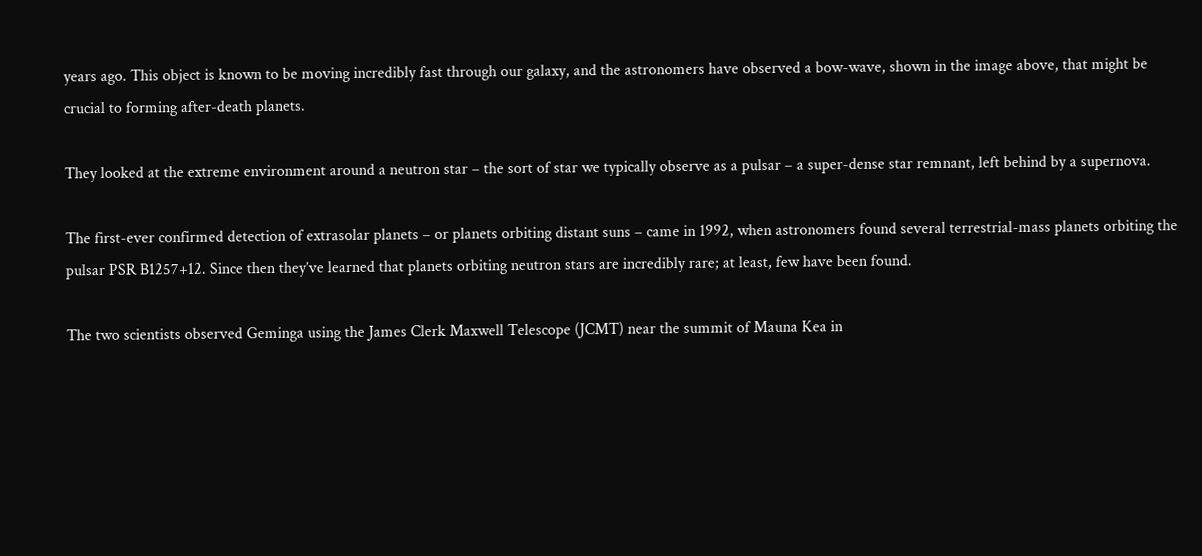years ago. This object is known to be moving incredibly fast through our galaxy, and the astronomers have observed a bow-wave, shown in the image above, that might be crucial to forming after-death planets.

They looked at the extreme environment around a neutron star – the sort of star we typically observe as a pulsar – a super-dense star remnant, left behind by a supernova.

The first-ever confirmed detection of extrasolar planets – or planets orbiting distant suns – came in 1992, when astronomers found several terrestrial-mass planets orbiting the pulsar PSR B1257+12. Since then they’ve learned that planets orbiting neutron stars are incredibly rare; at least, few have been found.

The two scientists observed Geminga using the James Clerk Maxwell Telescope (JCMT) near the summit of Mauna Kea in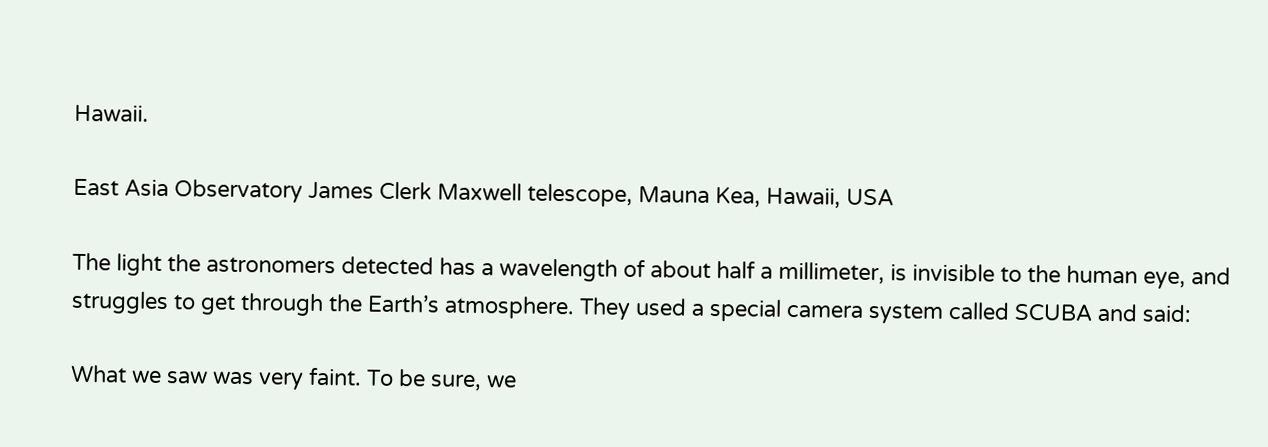Hawaii.

East Asia Observatory James Clerk Maxwell telescope, Mauna Kea, Hawaii, USA

The light the astronomers detected has a wavelength of about half a millimeter, is invisible to the human eye, and struggles to get through the Earth’s atmosphere. They used a special camera system called SCUBA and said:

What we saw was very faint. To be sure, we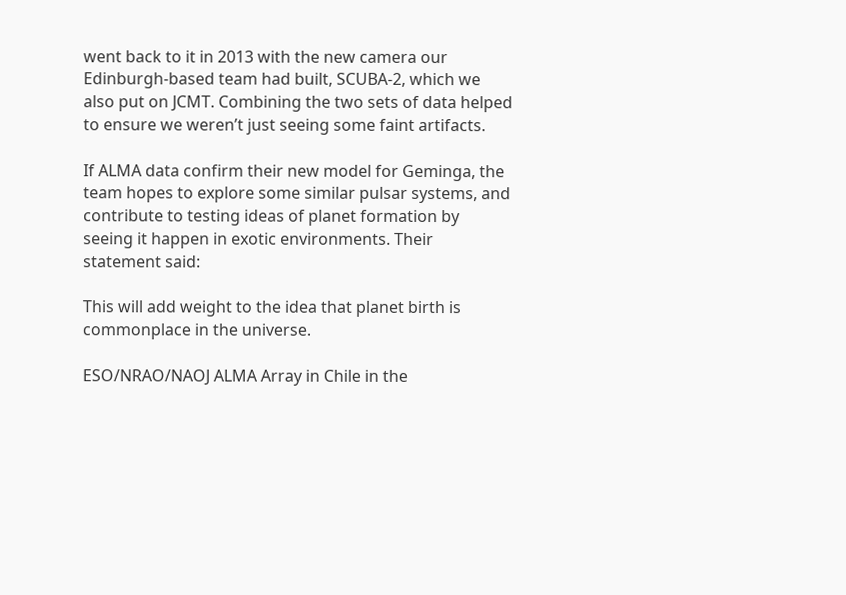went back to it in 2013 with the new camera our Edinburgh-based team had built, SCUBA-2, which we also put on JCMT. Combining the two sets of data helped to ensure we weren’t just seeing some faint artifacts.

If ALMA data confirm their new model for Geminga, the team hopes to explore some similar pulsar systems, and contribute to testing ideas of planet formation by seeing it happen in exotic environments. Their statement said:

This will add weight to the idea that planet birth is commonplace in the universe.

ESO/NRAO/NAOJ ALMA Array in Chile in the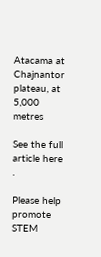Atacama at Chajnantor plateau, at 5,000 metres

See the full article here .

Please help promote STEM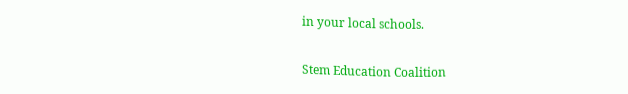in your local schools.


Stem Education Coalition